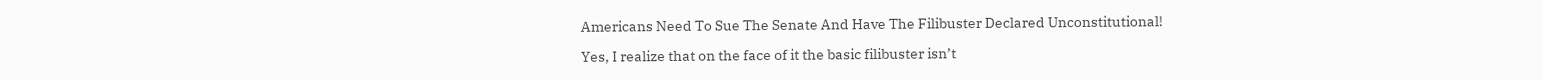Americans Need To Sue The Senate And Have The Filibuster Declared Unconstitutional!

Yes, I realize that on the face of it the basic filibuster isn’t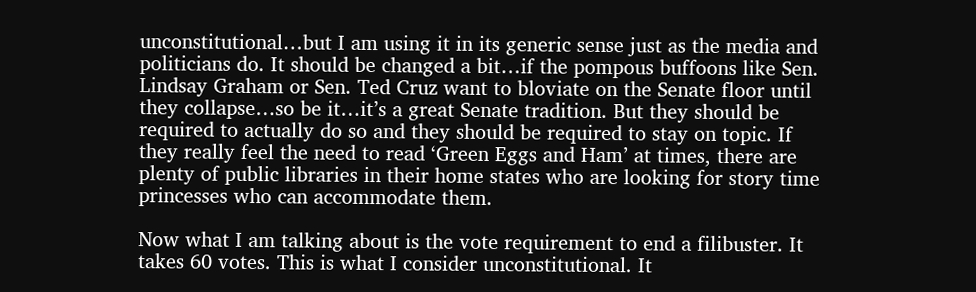unconstitutional…but I am using it in its generic sense just as the media and politicians do. It should be changed a bit…if the pompous buffoons like Sen. Lindsay Graham or Sen. Ted Cruz want to bloviate on the Senate floor until they collapse…so be it…it’s a great Senate tradition. But they should be required to actually do so and they should be required to stay on topic. If they really feel the need to read ‘Green Eggs and Ham’ at times, there are plenty of public libraries in their home states who are looking for story time princesses who can accommodate them.

Now what I am talking about is the vote requirement to end a filibuster. It takes 60 votes. This is what I consider unconstitutional. It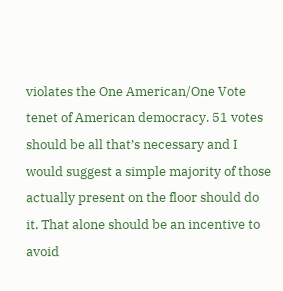violates the One American/One Vote tenet of American democracy. 51 votes should be all that’s necessary and I would suggest a simple majority of those actually present on the floor should do it. That alone should be an incentive to avoid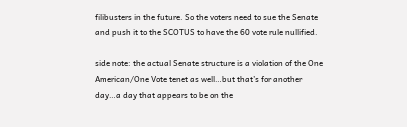filibusters in the future. So the voters need to sue the Senate and push it to the SCOTUS to have the 60 vote rule nullified.

side note: the actual Senate structure is a violation of the One American/One Vote tenet as well…but that’s for another day…a day that appears to be on the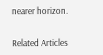nearer horizon.


Related Articles